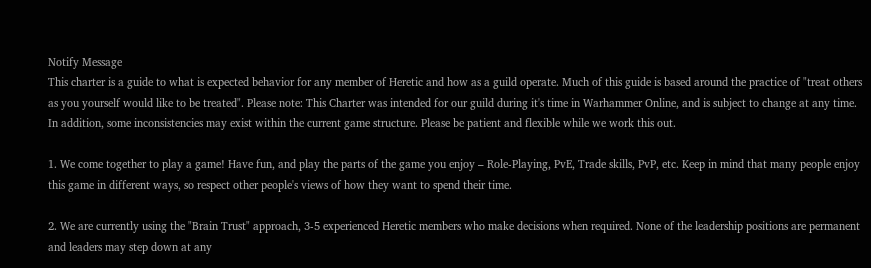Notify Message
This charter is a guide to what is expected behavior for any member of Heretic and how as a guild operate. Much of this guide is based around the practice of "treat others as you yourself would like to be treated". Please note: This Charter was intended for our guild during it's time in Warhammer Online, and is subject to change at any time. In addition, some inconsistencies may exist within the current game structure. Please be patient and flexible while we work this out.

1. We come together to play a game! Have fun, and play the parts of the game you enjoy – Role-Playing, PvE, Trade skills, PvP, etc. Keep in mind that many people enjoy this game in different ways, so respect other people's views of how they want to spend their time.

2. We are currently using the "Brain Trust" approach, 3-5 experienced Heretic members who make decisions when required. None of the leadership positions are permanent and leaders may step down at any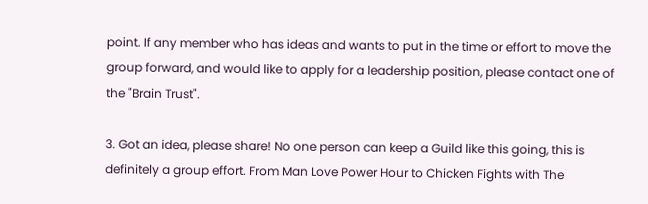point. If any member who has ideas and wants to put in the time or effort to move the group forward, and would like to apply for a leadership position, please contact one of the "Brain Trust".

3. Got an idea, please share! No one person can keep a Guild like this going, this is definitely a group effort. From Man Love Power Hour to Chicken Fights with The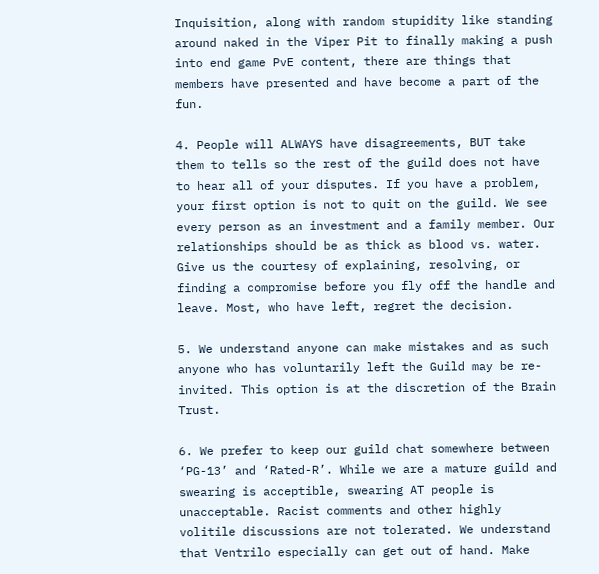Inquisition, along with random stupidity like standing around naked in the Viper Pit to finally making a push into end game PvE content, there are things that members have presented and have become a part of the fun.

4. People will ALWAYS have disagreements, BUT take them to tells so the rest of the guild does not have to hear all of your disputes. If you have a problem, your first option is not to quit on the guild. We see every person as an investment and a family member. Our relationships should be as thick as blood vs. water. Give us the courtesy of explaining, resolving, or finding a compromise before you fly off the handle and leave. Most, who have left, regret the decision.

5. We understand anyone can make mistakes and as such anyone who has voluntarily left the Guild may be re-invited. This option is at the discretion of the Brain Trust.

6. We prefer to keep our guild chat somewhere between ‘PG-13’ and ‘Rated-R’. While we are a mature guild and swearing is acceptible, swearing AT people is unacceptable. Racist comments and other highly volitile discussions are not tolerated. We understand that Ventrilo especially can get out of hand. Make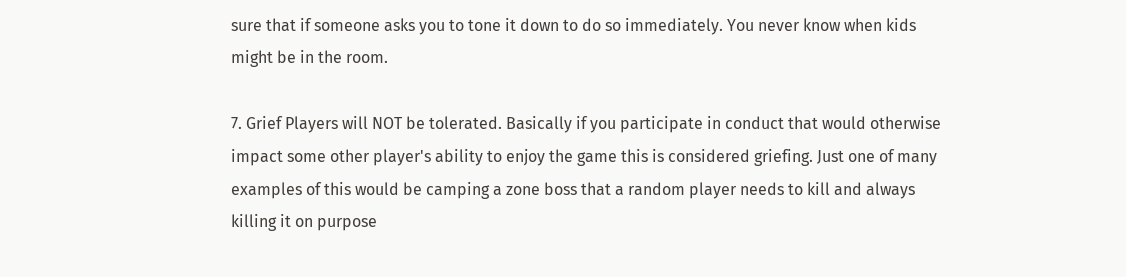sure that if someone asks you to tone it down to do so immediately. You never know when kids might be in the room.

7. Grief Players will NOT be tolerated. Basically if you participate in conduct that would otherwise impact some other player's ability to enjoy the game this is considered griefing. Just one of many examples of this would be camping a zone boss that a random player needs to kill and always killing it on purpose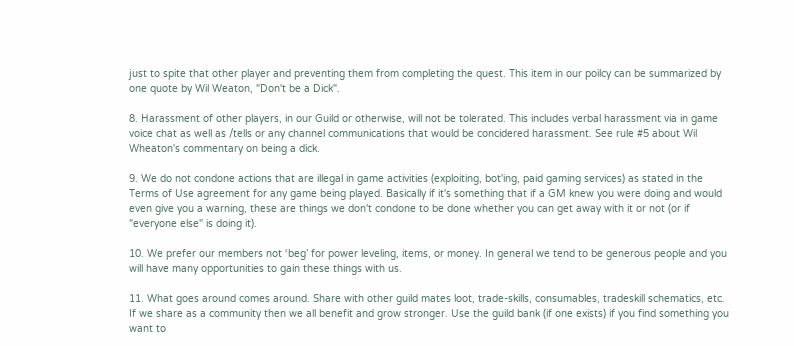just to spite that other player and preventing them from completing the quest. This item in our poilcy can be summarized by one quote by Wil Weaton, "Don't be a Dick".

8. Harassment of other players, in our Guild or otherwise, will not be tolerated. This includes verbal harassment via in game voice chat as well as /tells or any channel communications that would be concidered harassment. See rule #5 about Wil Wheaton's commentary on being a dick.

9. We do not condone actions that are illegal in game activities (exploiting, bot'ing, paid gaming services) as stated in the Terms of Use agreement for any game being played. Basically if it's something that if a GM knew you were doing and would even give you a warning, these are things we don't condone to be done whether you can get away with it or not (or if "everyone else" is doing it).

10. We prefer our members not ‘beg’ for power leveling, items, or money. In general we tend to be generous people and you will have many opportunities to gain these things with us.

11. What goes around comes around. Share with other guild mates loot, trade-skills, consumables, tradeskill schematics, etc. If we share as a community then we all benefit and grow stronger. Use the guild bank (if one exists) if you find something you want to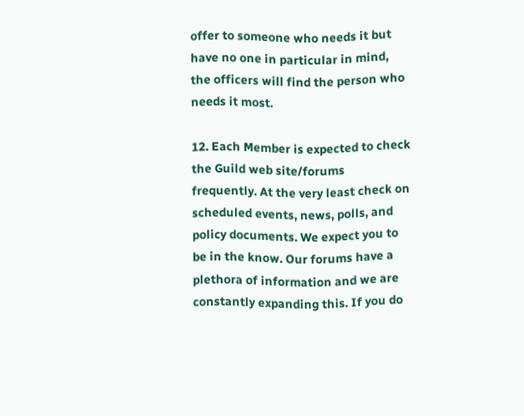offer to someone who needs it but have no one in particular in mind, the officers will find the person who needs it most.

12. Each Member is expected to check the Guild web site/forums frequently. At the very least check on scheduled events, news, polls, and policy documents. We expect you to be in the know. Our forums have a plethora of information and we are constantly expanding this. If you do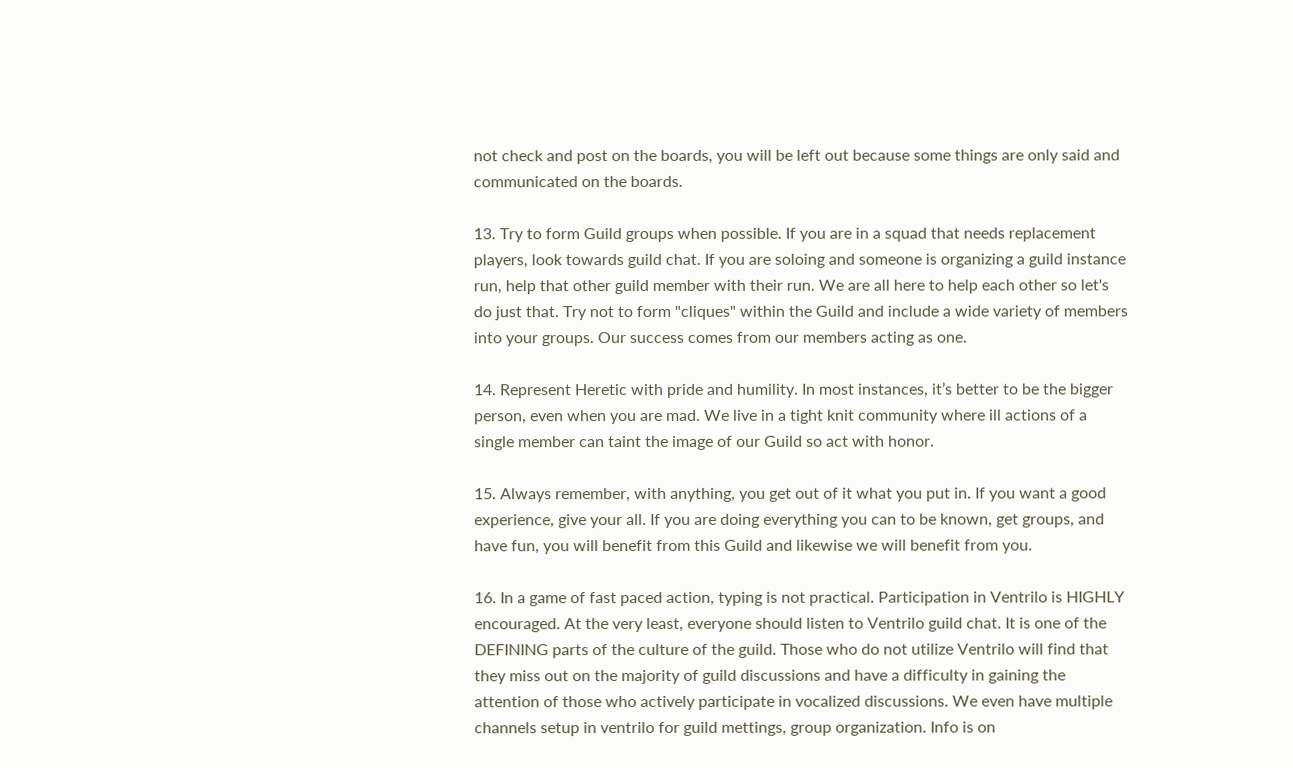not check and post on the boards, you will be left out because some things are only said and communicated on the boards.

13. Try to form Guild groups when possible. If you are in a squad that needs replacement players, look towards guild chat. If you are soloing and someone is organizing a guild instance run, help that other guild member with their run. We are all here to help each other so let's do just that. Try not to form "cliques" within the Guild and include a wide variety of members into your groups. Our success comes from our members acting as one.

14. Represent Heretic with pride and humility. In most instances, it’s better to be the bigger person, even when you are mad. We live in a tight knit community where ill actions of a single member can taint the image of our Guild so act with honor.

15. Always remember, with anything, you get out of it what you put in. If you want a good experience, give your all. If you are doing everything you can to be known, get groups, and have fun, you will benefit from this Guild and likewise we will benefit from you.

16. In a game of fast paced action, typing is not practical. Participation in Ventrilo is HIGHLY encouraged. At the very least, everyone should listen to Ventrilo guild chat. It is one of the DEFINING parts of the culture of the guild. Those who do not utilize Ventrilo will find that they miss out on the majority of guild discussions and have a difficulty in gaining the attention of those who actively participate in vocalized discussions. We even have multiple channels setup in ventrilo for guild mettings, group organization. Info is on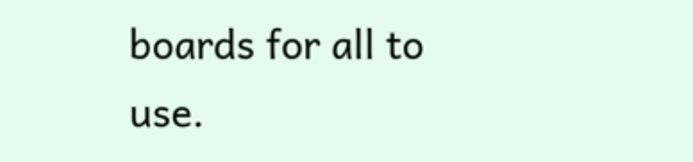boards for all to use.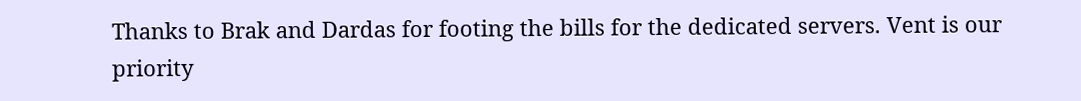Thanks to Brak and Dardas for footing the bills for the dedicated servers. Vent is our priority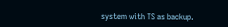system with TS as backup.